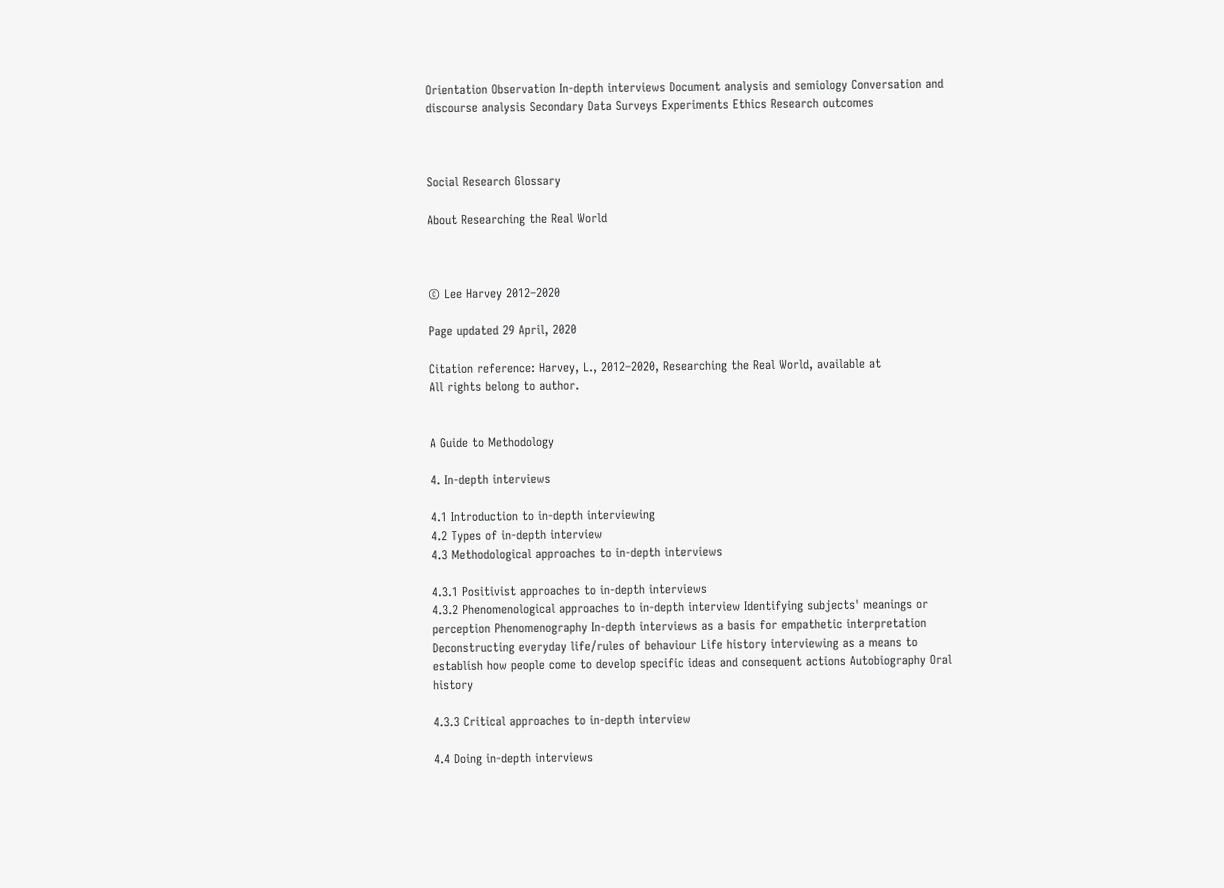Orientation Observation In-depth interviews Document analysis and semiology Conversation and discourse analysis Secondary Data Surveys Experiments Ethics Research outcomes



Social Research Glossary

About Researching the Real World



© Lee Harvey 2012–2020

Page updated 29 April, 2020

Citation reference: Harvey, L., 2012–2020, Researching the Real World, available at
All rights belong to author.


A Guide to Methodology

4. In-depth interviews

4.1 Introduction to in-depth interviewing
4.2 Types of in-depth interview
4.3 Methodological approaches to in-depth interviews

4.3.1 Positivist approaches to in-depth interviews
4.3.2 Phenomenological approaches to in-depth interview Identifying subjects' meanings or perception Phenomenography In-depth interviews as a basis for empathetic interpretation Deconstructing everyday life/rules of behaviour Life history interviewing as a means to establish how people come to develop specific ideas and consequent actions Autobiography Oral history

4.3.3 Critical approaches to in-depth interview

4.4 Doing in-depth interviews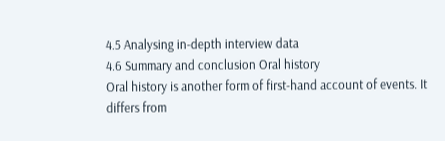4.5 Analysing in-depth interview data
4.6 Summary and conclusion Oral history
Oral history is another form of first-hand account of events. It differs from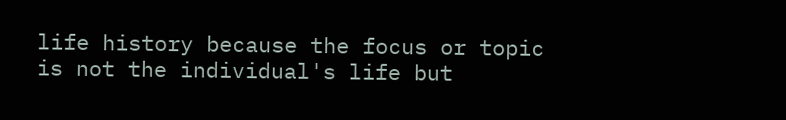life history because the focus or topic is not the individual's life but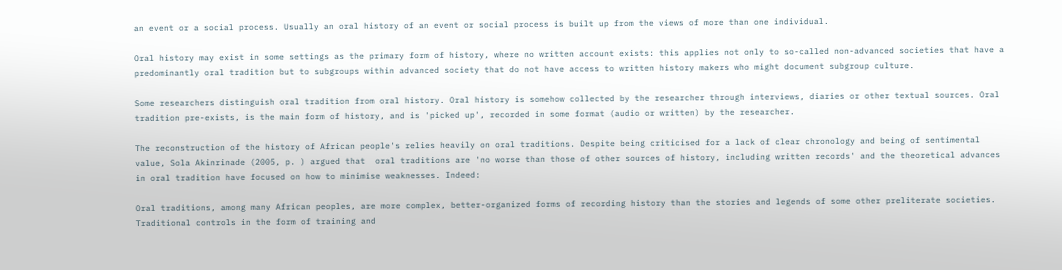an event or a social process. Usually an oral history of an event or social process is built up from the views of more than one individual.

Oral history may exist in some settings as the primary form of history, where no written account exists: this applies not only to so-called non-advanced societies that have a predominantly oral tradition but to subgroups within advanced society that do not have access to written history makers who might document subgroup culture.

Some researchers distinguish oral tradition from oral history. Oral history is somehow collected by the researcher through interviews, diaries or other textual sources. Oral tradition pre-exists, is the main form of history, and is 'picked up', recorded in some format (audio or written) by the researcher.

The reconstruction of the history of African people's relies heavily on oral traditions. Despite being criticised for a lack of clear chronology and being of sentimental value, Sola Akinrinade (2005, p. ) argued that  oral traditions are 'no worse than those of other sources of history, including written records' and the theoretical advances in oral tradition have focused on how to minimise weaknesses. Indeed:

Oral traditions, among many African peoples, are more complex, better-organized forms of recording history than the stories and legends of some other preliterate societies. Traditional controls in the form of training and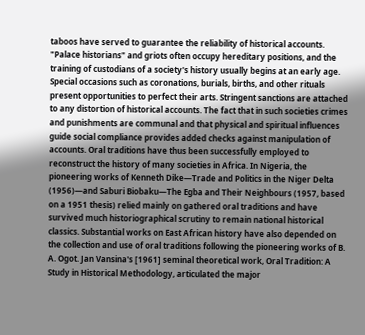taboos have served to guarantee the reliability of historical accounts. "Palace historians" and griots often occupy hereditary positions, and the training of custodians of a society's history usually begins at an early age. Special occasions such as coronations, burials, births, and other rituals present opportunities to perfect their arts. Stringent sanctions are attached to any distortion of historical accounts. The fact that in such societies crimes and punishments are communal and that physical and spiritual influences guide social compliance provides added checks against manipulation of accounts. Oral traditions have thus been successfully employed to reconstruct the history of many societies in Africa. In Nigeria, the pioneering works of Kenneth Dike—Trade and Politics in the Niger Delta (1956)—and Saburi Biobaku—The Egba and Their Neighbours (1957, based on a 1951 thesis) relied mainly on gathered oral traditions and have survived much historiographical scrutiny to remain national historical classics. Substantial works on East African history have also depended on the collection and use of oral traditions following the pioneering works of B. A. Ogot. Jan Vansina's [1961] seminal theoretical work, Oral Tradition: A Study in Historical Methodology, articulated the major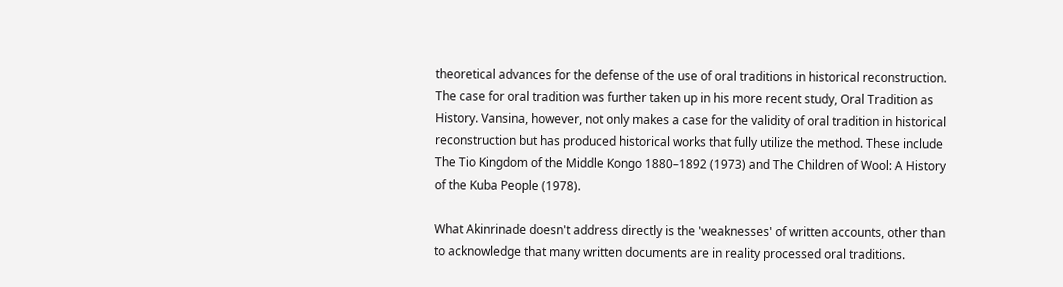theoretical advances for the defense of the use of oral traditions in historical reconstruction. The case for oral tradition was further taken up in his more recent study, Oral Tradition as History. Vansina, however, not only makes a case for the validity of oral tradition in historical reconstruction but has produced historical works that fully utilize the method. These include The Tio Kingdom of the Middle Kongo 1880–1892 (1973) and The Children of Wool: A History of the Kuba People (1978).

What Akinrinade doesn't address directly is the 'weaknesses' of written accounts, other than to acknowledge that many written documents are in reality processed oral traditions.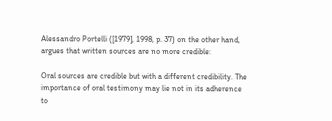Alessandro Portelli ([1979], 1998, p. 37) on the other hand, argues that written sources are no more credible:

Oral sources are credible but with a different credibility. The importance of oral testimony may lie not in its adherence to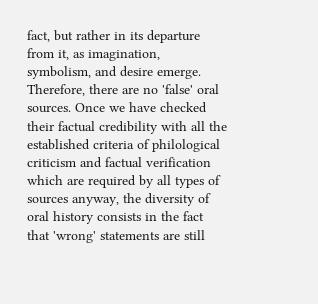fact, but rather in its departure from it, as imagination, symbolism, and desire emerge. Therefore, there are no 'false' oral sources. Once we have checked their factual credibility with all the established criteria of philological criticism and factual verification which are required by all types of sources anyway, the diversity of oral history consists in the fact that 'wrong' statements are still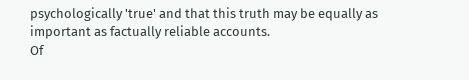psychologically 'true' and that this truth may be equally as important as factually reliable accounts.
Of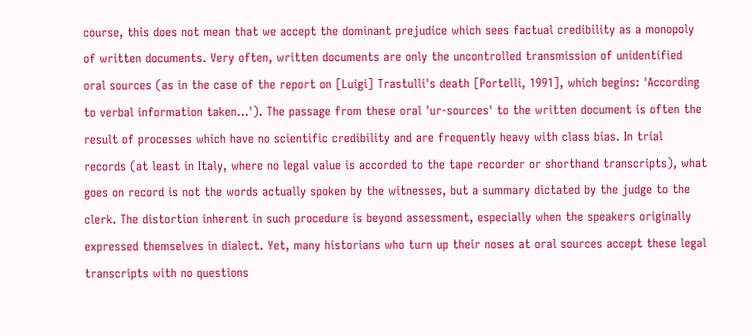course, this does not mean that we accept the dominant prejudice which sees factual credibility as a monopoly of written documents. Very often, written documents are only the uncontrolled transmission of unidentified oral sources (as in the case of the report on [Luigi] Trastulli's death [Portelli, 1991], which begins: 'According to verbal information taken…'). The passage from these oral 'ur-sources' to the written document is often the result of processes which have no scientific credibility and are frequently heavy with class bias. In trial records (at least in Italy, where no legal value is accorded to the tape recorder or shorthand transcripts), what goes on record is not the words actually spoken by the witnesses, but a summary dictated by the judge to the clerk. The distortion inherent in such procedure is beyond assessment, especially when the speakers originally expressed themselves in dialect. Yet, many historians who turn up their noses at oral sources accept these legal transcripts with no questions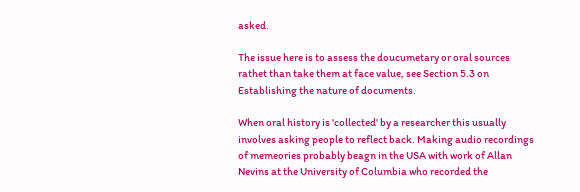asked.

The issue here is to assess the doucumetary or oral sources rathet than take them at face value, see Section 5.3 on Establishing the nature of documents.

When oral history is 'collected' by a researcher this usually involves asking people to reflect back. Making audio recordings of memeories probably beagn in the USA with work of Allan Nevins at the University of Columbia who recorded the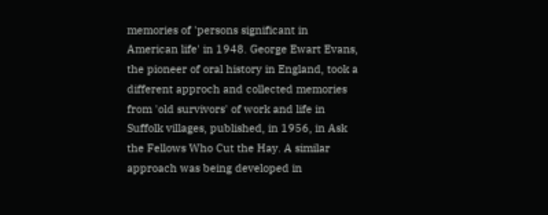memories of 'persons significant in American life' in 1948. George Ewart Evans, the pioneer of oral history in England, took a different approch and collected memories from 'old survivors' of work and life in Suffolk villages, published, in 1956, in Ask the Fellows Who Cut the Hay. A similar approach was being developed in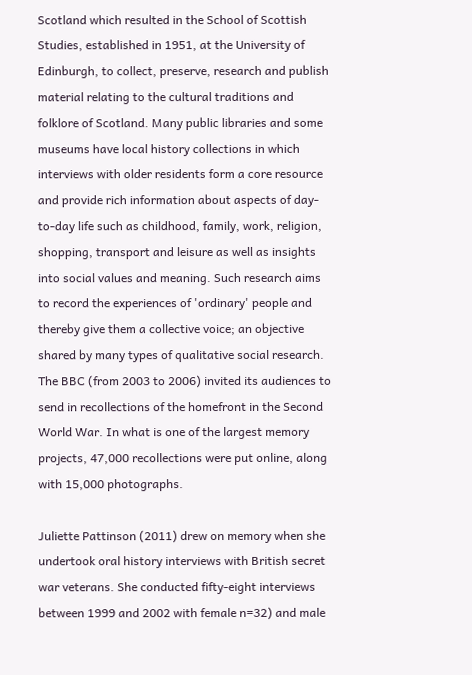Scotland which resulted in the School of Scottish Studies, established in 1951, at the University of Edinburgh, to collect, preserve, research and publish material relating to the cultural traditions and folklore of Scotland. Many public libraries and some museums have local history collections in which interviews with older residents form a core resource and provide rich information about aspects of day-to-day life such as childhood, family, work, religion, shopping, transport and leisure as well as insights into social values and meaning. Such research aims to record the experiences of 'ordinary' people and thereby give them a collective voice; an objective shared by many types of qualitative social research. The BBC (from 2003 to 2006) invited its audiences to send in recollections of the homefront in the Second World War. In what is one of the largest memory projects, 47,000 recollections were put online, along with 15,000 photographs.

Juliette Pattinson (2011) drew on memory when she undertook oral history interviews with British secret war veterans. She conducted fifty-eight interviews between 1999 and 2002 with female n=32) and male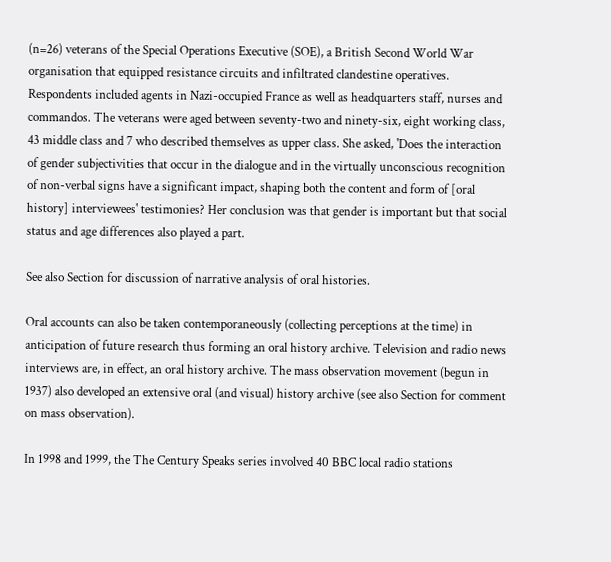(n=26) veterans of the Special Operations Executive (SOE), a British Second World War organisation that equipped resistance circuits and infiltrated clandestine operatives. Respondents included agents in Nazi-occupied France as well as headquarters staff, nurses and commandos. The veterans were aged between seventy-two and ninety-six, eight working class, 43 middle class and 7 who described themselves as upper class. She asked, 'Does the interaction of gender subjectivities that occur in the dialogue and in the virtually unconscious recognition of non-verbal signs have a significant impact, shaping both the content and form of [oral history] interviewees' testimonies? Her conclusion was that gender is important but that social status and age differences also played a part.

See also Section for discussion of narrative analysis of oral histories.

Oral accounts can also be taken contemporaneously (collecting perceptions at the time) in anticipation of future research thus forming an oral history archive. Television and radio news interviews are, in effect, an oral history archive. The mass observation movement (begun in 1937) also developed an extensive oral (and visual) history archive (see also Section for comment on mass observation).

In 1998 and 1999, the The Century Speaks series involved 40 BBC local radio stations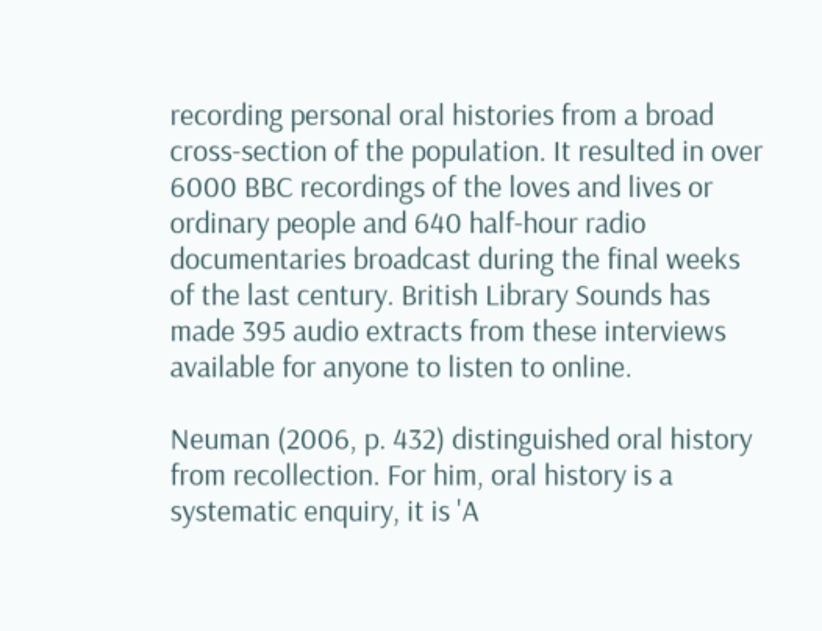recording personal oral histories from a broad cross-section of the population. It resulted in over 6000 BBC recordings of the loves and lives or ordinary people and 640 half-hour radio documentaries broadcast during the final weeks of the last century. British Library Sounds has made 395 audio extracts from these interviews available for anyone to listen to online.

Neuman (2006, p. 432) distinguished oral history from recollection. For him, oral history is a systematic enquiry, it is 'A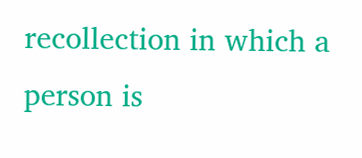recollection in which a person is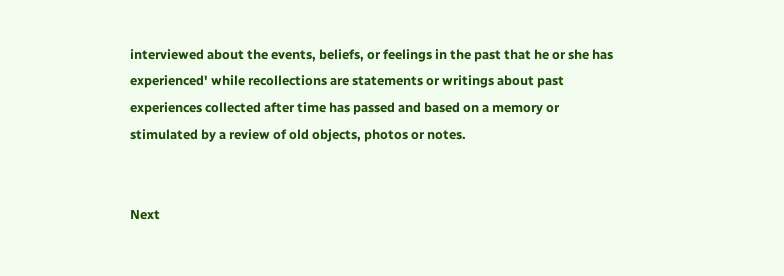interviewed about the events, beliefs, or feelings in the past that he or she has experienced' while recollections are statements or writings about past experiences collected after time has passed and based on a memory or stimulated by a review of old objects, photos or notes.


Next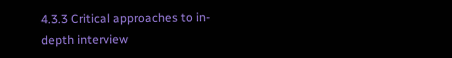4.3.3 Critical approaches to in-depth interview